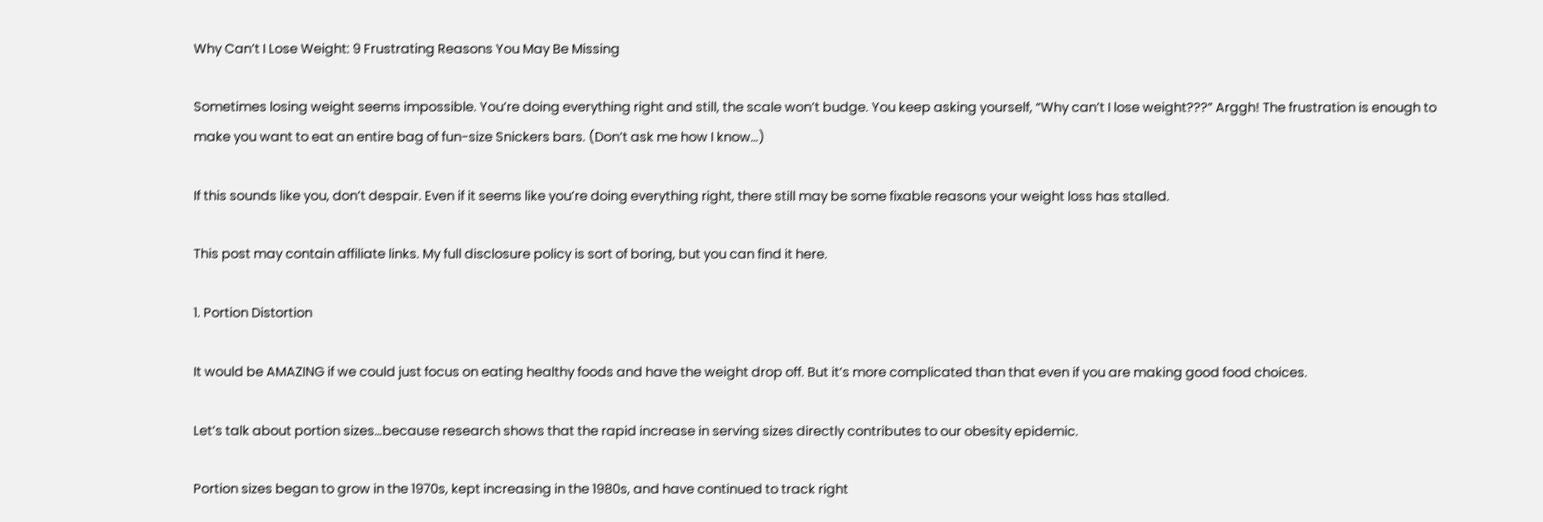Why Can’t I Lose Weight: 9 Frustrating Reasons You May Be Missing

Sometimes losing weight seems impossible. You’re doing everything right and still, the scale won’t budge. You keep asking yourself, “Why can’t I lose weight???” Arggh! The frustration is enough to make you want to eat an entire bag of fun-size Snickers bars. (Don’t ask me how I know…)

If this sounds like you, don’t despair. Even if it seems like you’re doing everything right, there still may be some fixable reasons your weight loss has stalled.

This post may contain affiliate links. My full disclosure policy is sort of boring, but you can find it here.

1. Portion Distortion

It would be AMAZING if we could just focus on eating healthy foods and have the weight drop off. But it’s more complicated than that even if you are making good food choices.

Let’s talk about portion sizes…because research shows that the rapid increase in serving sizes directly contributes to our obesity epidemic.

Portion sizes began to grow in the 1970s, kept increasing in the 1980s, and have continued to track right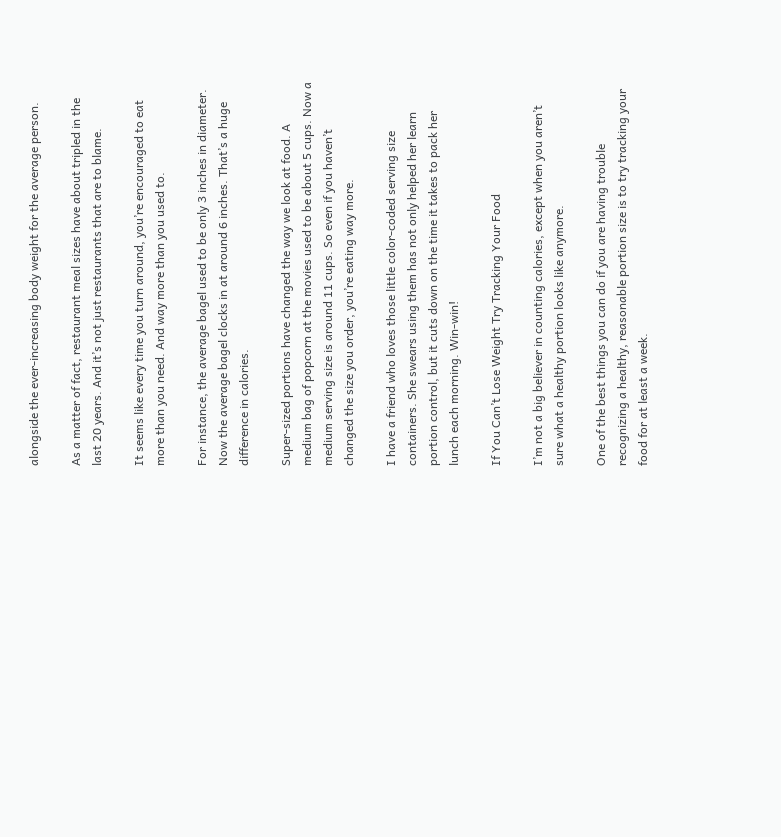alongside the ever-increasing body weight for the average person.

As a matter of fact, restaurant meal sizes have about tripled in the last 20 years. And it’s not just restaurants that are to blame.

It seems like every time you turn around, you’re encouraged to eat more than you need. And way more than you used to.

For instance, the average bagel used to be only 3 inches in diameter. Now the average bagel clocks in at around 6 inches. That’s a huge difference in calories.

Super-sized portions have changed the way we look at food. A medium bag of popcorn at the movies used to be about 5 cups. Now a medium serving size is around 11 cups. So even if you haven’t changed the size you order, you’re eating way more.

I have a friend who loves those little color-coded serving size containers. She swears using them has not only helped her learn portion control, but it cuts down on the time it takes to pack her lunch each morning. Win-win!

If You Can’t Lose Weight Try Tracking Your Food

I’m not a big believer in counting calories, except when you aren’t sure what a healthy portion looks like anymore.

One of the best things you can do if you are having trouble recognizing a healthy, reasonable portion size is to try tracking your food for at least a week.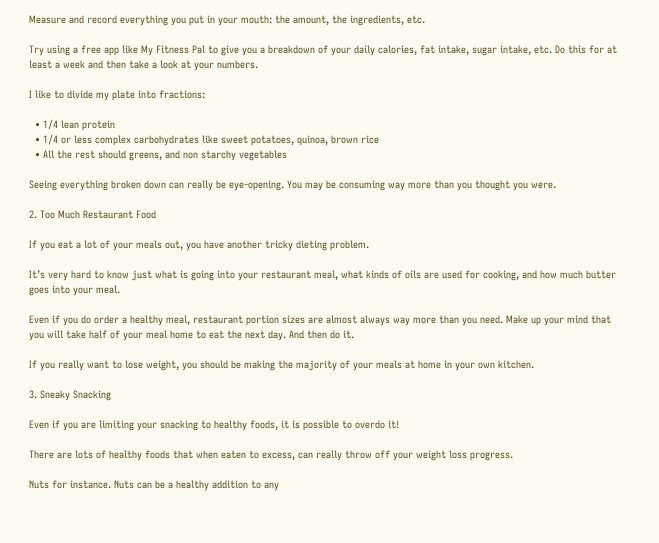Measure and record everything you put in your mouth: the amount, the ingredients, etc.

Try using a free app like My Fitness Pal to give you a breakdown of your daily calories, fat intake, sugar intake, etc. Do this for at least a week and then take a look at your numbers.

I like to divide my plate into fractions:

  • 1/4 lean protein
  • 1/4 or less complex carbohydrates like sweet potatoes, quinoa, brown rice
  • All the rest should greens, and non starchy vegetables

Seeing everything broken down can really be eye-opening. You may be consuming way more than you thought you were.

2. Too Much Restaurant Food

If you eat a lot of your meals out, you have another tricky dieting problem.

It’s very hard to know just what is going into your restaurant meal, what kinds of oils are used for cooking, and how much butter goes into your meal.

Even if you do order a healthy meal, restaurant portion sizes are almost always way more than you need. Make up your mind that you will take half of your meal home to eat the next day. And then do it.

If you really want to lose weight, you should be making the majority of your meals at home in your own kitchen.

3. Sneaky Snacking

Even if you are limiting your snacking to healthy foods, it is possible to overdo it!

There are lots of healthy foods that when eaten to excess, can really throw off your weight loss progress.

Nuts for instance. Nuts can be a healthy addition to any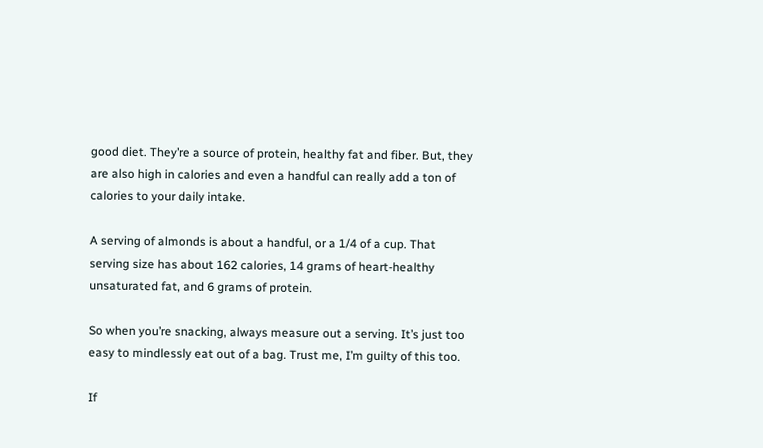good diet. They’re a source of protein, healthy fat and fiber. But, they are also high in calories and even a handful can really add a ton of calories to your daily intake.

A serving of almonds is about a handful, or a 1/4 of a cup. That serving size has about 162 calories, 14 grams of heart-healthy unsaturated fat, and 6 grams of protein.

So when you’re snacking, always measure out a serving. It’s just too easy to mindlessly eat out of a bag. Trust me, I’m guilty of this too.

If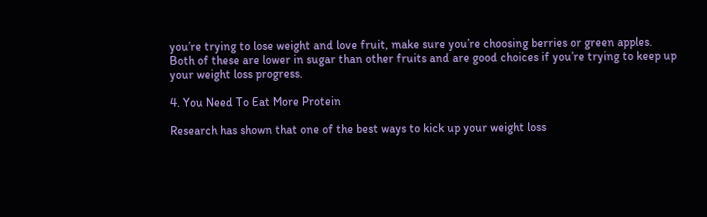you’re trying to lose weight and love fruit, make sure you’re choosing berries or green apples. Both of these are lower in sugar than other fruits and are good choices if you’re trying to keep up your weight loss progress.

4. You Need To Eat More Protein

Research has shown that one of the best ways to kick up your weight loss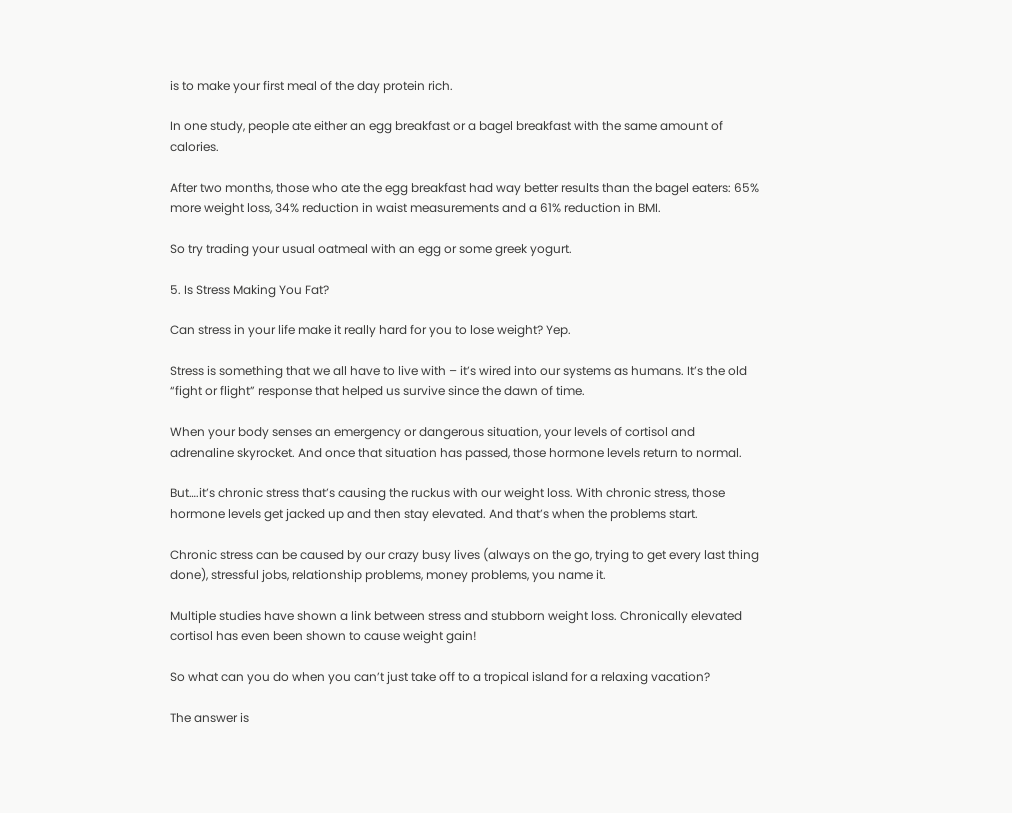is to make your first meal of the day protein rich.

In one study, people ate either an egg breakfast or a bagel breakfast with the same amount of calories.

After two months, those who ate the egg breakfast had way better results than the bagel eaters: 65% more weight loss, 34% reduction in waist measurements and a 61% reduction in BMI.

So try trading your usual oatmeal with an egg or some greek yogurt.

5. Is Stress Making You Fat?

Can stress in your life make it really hard for you to lose weight? Yep.

Stress is something that we all have to live with – it’s wired into our systems as humans. It’s the old “fight or flight” response that helped us survive since the dawn of time.

When your body senses an emergency or dangerous situation, your levels of cortisol and adrenaline skyrocket. And once that situation has passed, those hormone levels return to normal.

But….it’s chronic stress that’s causing the ruckus with our weight loss. With chronic stress, those hormone levels get jacked up and then stay elevated. And that’s when the problems start.

Chronic stress can be caused by our crazy busy lives (always on the go, trying to get every last thing done), stressful jobs, relationship problems, money problems, you name it.

Multiple studies have shown a link between stress and stubborn weight loss. Chronically elevated cortisol has even been shown to cause weight gain!

So what can you do when you can’t just take off to a tropical island for a relaxing vacation?

The answer is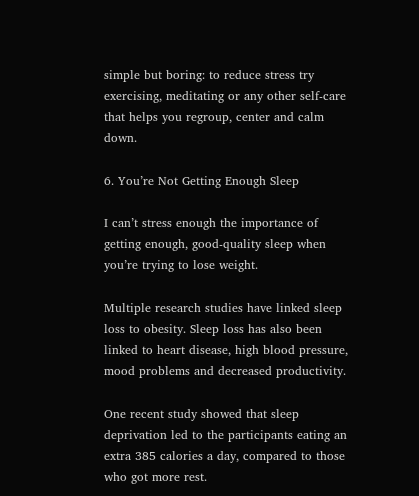simple but boring: to reduce stress try exercising, meditating or any other self-care that helps you regroup, center and calm down.

6. You’re Not Getting Enough Sleep

I can’t stress enough the importance of getting enough, good-quality sleep when you’re trying to lose weight.

Multiple research studies have linked sleep loss to obesity. Sleep loss has also been linked to heart disease, high blood pressure, mood problems and decreased productivity.

One recent study showed that sleep deprivation led to the participants eating an extra 385 calories a day, compared to those who got more rest.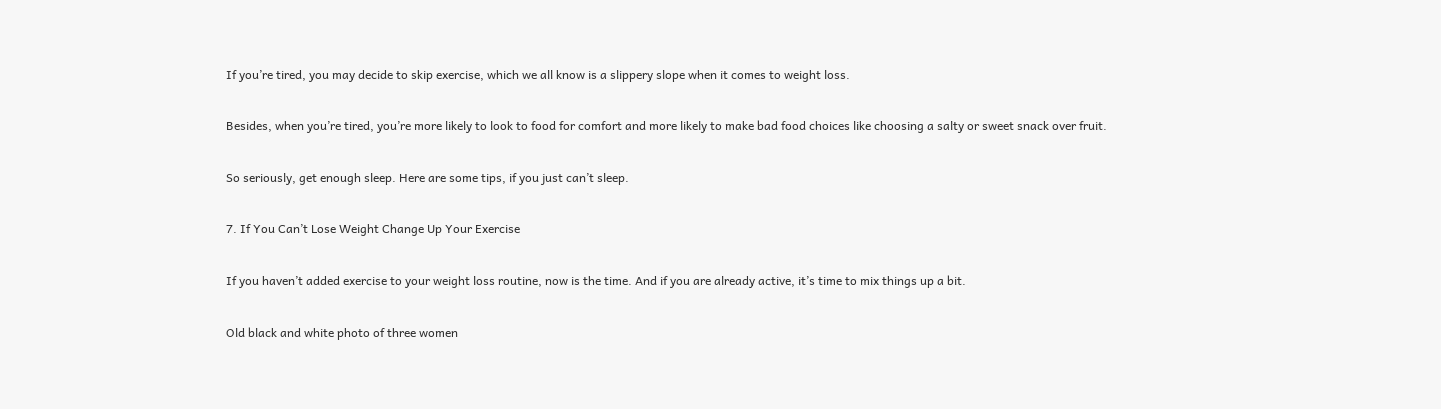If you’re tired, you may decide to skip exercise, which we all know is a slippery slope when it comes to weight loss.

Besides, when you’re tired, you’re more likely to look to food for comfort and more likely to make bad food choices like choosing a salty or sweet snack over fruit.

So seriously, get enough sleep. Here are some tips, if you just can’t sleep.

7. If You Can’t Lose Weight Change Up Your Exercise

If you haven’t added exercise to your weight loss routine, now is the time. And if you are already active, it’s time to mix things up a bit.

Old black and white photo of three women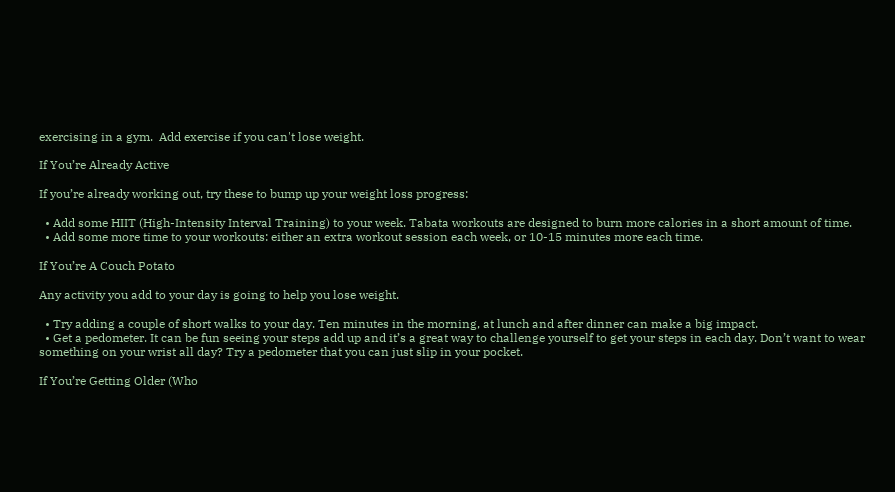exercising in a gym.  Add exercise if you can't lose weight.

If You’re Already Active

If you’re already working out, try these to bump up your weight loss progress:

  • Add some HIIT (High-Intensity Interval Training) to your week. Tabata workouts are designed to burn more calories in a short amount of time.
  • Add some more time to your workouts: either an extra workout session each week, or 10-15 minutes more each time.

If You’re A Couch Potato

Any activity you add to your day is going to help you lose weight.

  • Try adding a couple of short walks to your day. Ten minutes in the morning, at lunch and after dinner can make a big impact.
  • Get a pedometer. It can be fun seeing your steps add up and it’s a great way to challenge yourself to get your steps in each day. Don’t want to wear something on your wrist all day? Try a pedometer that you can just slip in your pocket.

If You’re Getting Older (Who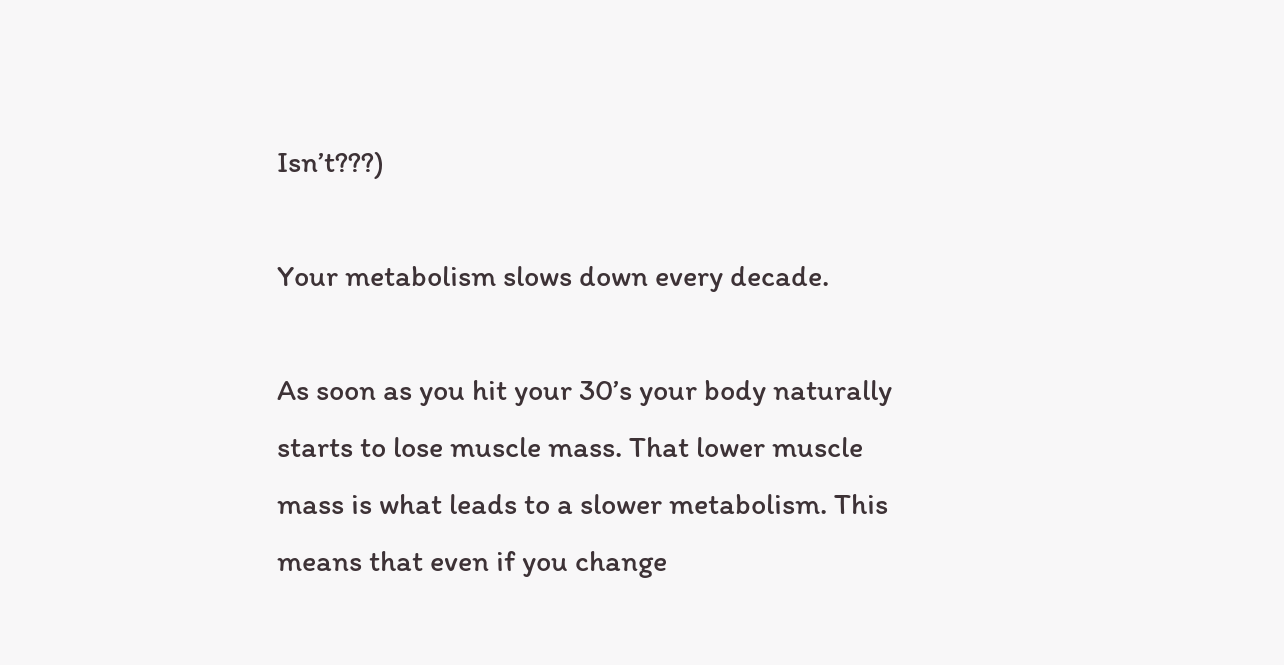Isn’t???)

Your metabolism slows down every decade.

As soon as you hit your 30’s your body naturally starts to lose muscle mass. That lower muscle mass is what leads to a slower metabolism. This means that even if you change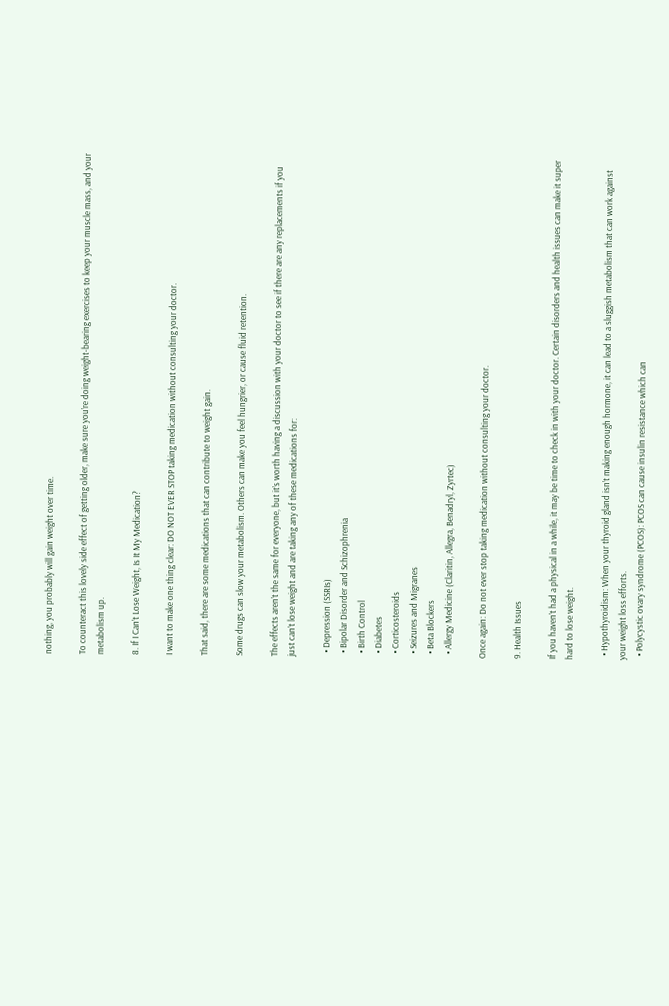nothing, you probably will gain weight over time.

To counteract this lovely side effect of getting older, make sure you’re doing weight-bearing exercises to keep your muscle mass, and your metabolism up.

8. If I Can’t Lose Weight, Is It My Medication?

I want to make one thing clear: DO NOT EVER STOP taking medication without consulting your doctor.

That said, there are some medications that can contribute to weight gain.

Some drugs can slow your metabolism. Others can make you feel hungrier, or cause fluid retention.

The effects aren’t the same for everyone, but it’s worth having a discussion with your doctor to see if there are any replacements if you just can’t lose weight and are taking any of these medications for:

  • Depression (SSRIs)
  • Bipolar Disorder and Schizophrenia
  • Birth Control
  • Diabetes
  • Corticosteroids
  • Seizures and Migranes
  • Beta Blockers
  • Allergy Medicine (Claritin, Allegra, Benadryl, Zyrtec)

Once again: Do not ever stop taking medication without consulting your doctor.

9. Health Issues

If you haven’t had a physical in a while, it may be time to check in with your doctor. Certain disorders and health issues can make it super hard to lose weight.

  • Hypothyroidism: When your thyroid gland isn’t making enough hormone, it can lead to a sluggish metabolism that can work against your weight loss efforts.
  • Polycystic ovary syndrome (PCOS): PCOS can cause insulin resistance which can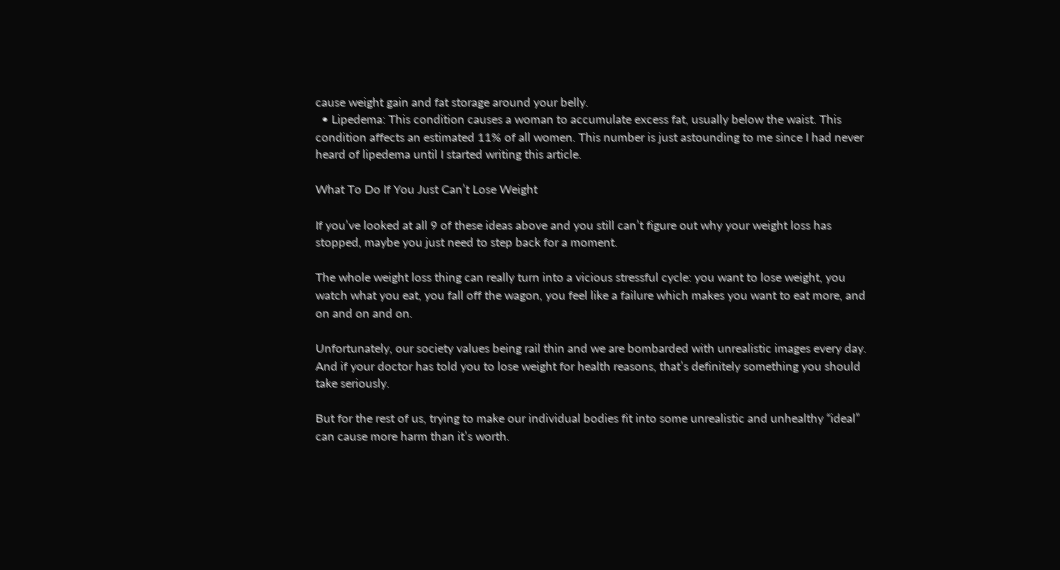cause weight gain and fat storage around your belly.
  • Lipedema: This condition causes a woman to accumulate excess fat, usually below the waist. This condition affects an estimated 11% of all women. This number is just astounding to me since I had never heard of lipedema until I started writing this article.

What To Do If You Just Can’t Lose Weight

If you’ve looked at all 9 of these ideas above and you still can’t figure out why your weight loss has stopped, maybe you just need to step back for a moment.

The whole weight loss thing can really turn into a vicious stressful cycle: you want to lose weight, you watch what you eat, you fall off the wagon, you feel like a failure which makes you want to eat more, and on and on and on.

Unfortunately, our society values being rail thin and we are bombarded with unrealistic images every day. And if your doctor has told you to lose weight for health reasons, that’s definitely something you should take seriously.

But for the rest of us, trying to make our individual bodies fit into some unrealistic and unhealthy “ideal” can cause more harm than it’s worth.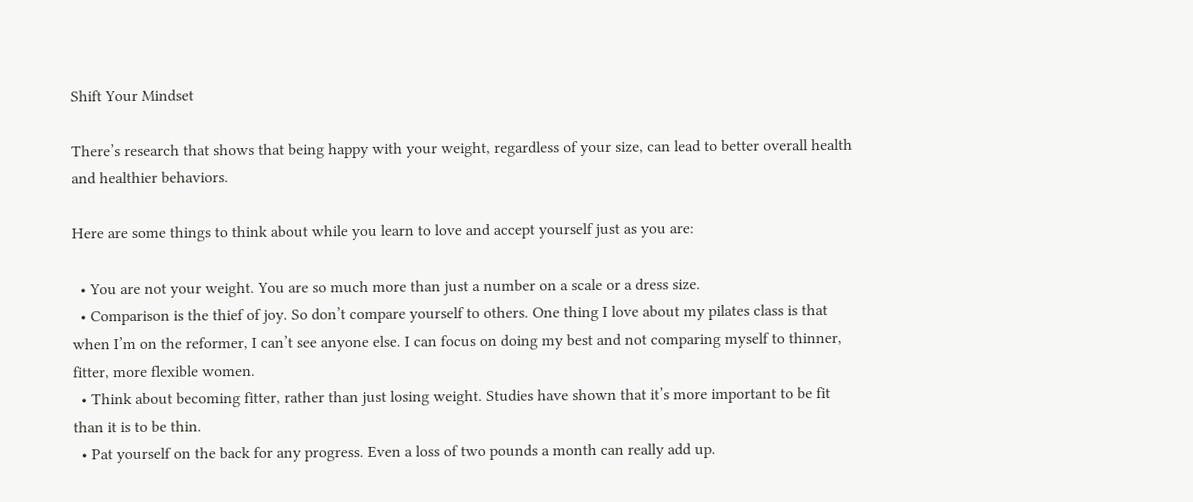Shift Your Mindset

There’s research that shows that being happy with your weight, regardless of your size, can lead to better overall health and healthier behaviors.

Here are some things to think about while you learn to love and accept yourself just as you are:

  • You are not your weight. You are so much more than just a number on a scale or a dress size.
  • Comparison is the thief of joy. So don’t compare yourself to others. One thing I love about my pilates class is that when I’m on the reformer, I can’t see anyone else. I can focus on doing my best and not comparing myself to thinner, fitter, more flexible women.
  • Think about becoming fitter, rather than just losing weight. Studies have shown that it’s more important to be fit than it is to be thin.
  • Pat yourself on the back for any progress. Even a loss of two pounds a month can really add up.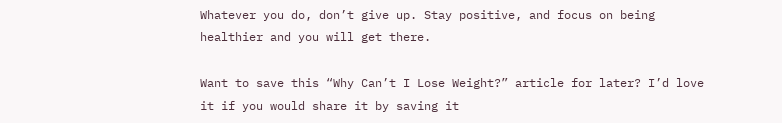Whatever you do, don’t give up. Stay positive, and focus on being healthier and you will get there.

Want to save this “Why Can’t I Lose Weight?” article for later? I’d love it if you would share it by saving it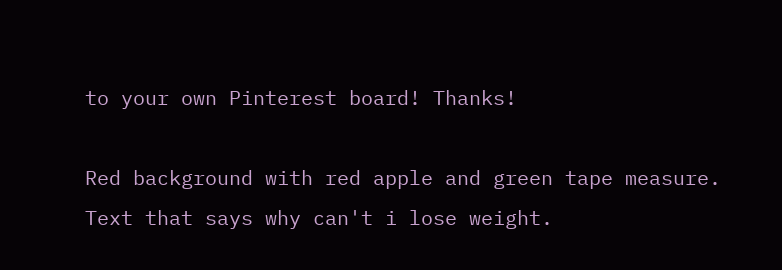to your own Pinterest board! Thanks!

Red background with red apple and green tape measure.  Text that says why can't i lose weight.